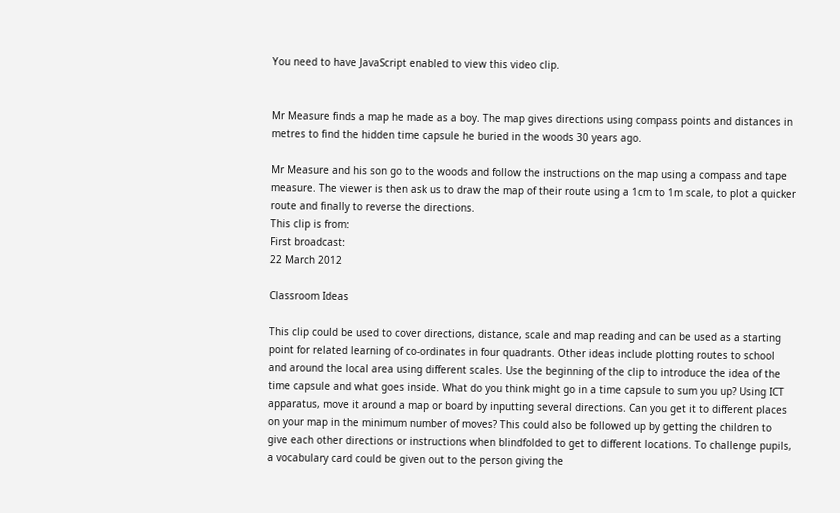You need to have JavaScript enabled to view this video clip.


Mr Measure finds a map he made as a boy. The map gives directions using compass points and distances in metres to find the hidden time capsule he buried in the woods 30 years ago.

Mr Measure and his son go to the woods and follow the instructions on the map using a compass and tape measure. The viewer is then ask us to draw the map of their route using a 1cm to 1m scale, to plot a quicker route and finally to reverse the directions.
This clip is from:
First broadcast:
22 March 2012

Classroom Ideas

This clip could be used to cover directions, distance, scale and map reading and can be used as a starting point for related learning of co-ordinates in four quadrants. Other ideas include plotting routes to school and around the local area using different scales. Use the beginning of the clip to introduce the idea of the time capsule and what goes inside. What do you think might go in a time capsule to sum you up? Using ICT apparatus, move it around a map or board by inputting several directions. Can you get it to different places on your map in the minimum number of moves? This could also be followed up by getting the children to give each other directions or instructions when blindfolded to get to different locations. To challenge pupils, a vocabulary card could be given out to the person giving the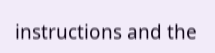instructions and the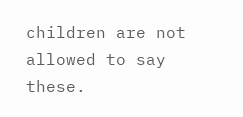children are not allowed to say these.